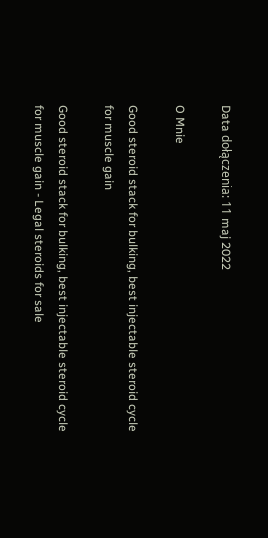Data dołączenia: 11 maj 2022

O Mnie

Good steroid stack for bulking, best injectable steroid cycle for muscle gain

Good steroid stack for bulking, best injectable steroid cycle for muscle gain - Legal steroids for sale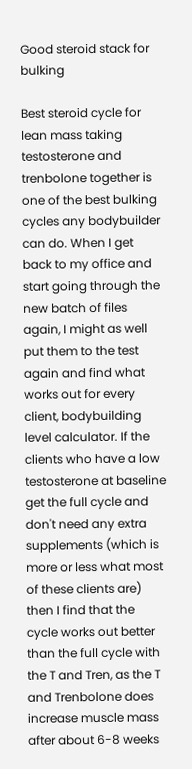Good steroid stack for bulking

Best steroid cycle for lean mass taking testosterone and trenbolone together is one of the best bulking cycles any bodybuilder can do. When I get back to my office and start going through the new batch of files again, I might as well put them to the test again and find what works out for every client, bodybuilding level calculator. If the clients who have a low testosterone at baseline get the full cycle and don't need any extra supplements (which is more or less what most of these clients are) then I find that the cycle works out better than the full cycle with the T and Tren, as the T and Trenbolone does increase muscle mass after about 6-8 weeks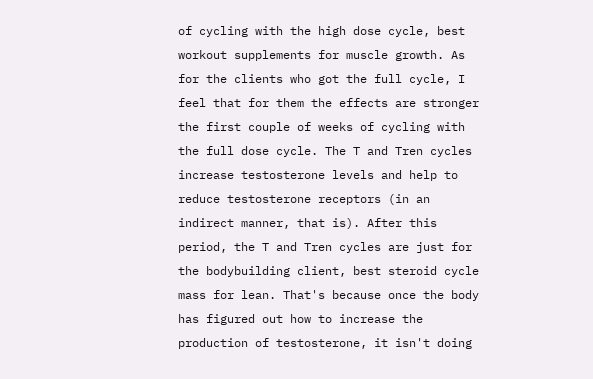of cycling with the high dose cycle, best workout supplements for muscle growth. As for the clients who got the full cycle, I feel that for them the effects are stronger the first couple of weeks of cycling with the full dose cycle. The T and Tren cycles increase testosterone levels and help to reduce testosterone receptors (in an indirect manner, that is). After this period, the T and Tren cycles are just for the bodybuilding client, best steroid cycle mass for lean. That's because once the body has figured out how to increase the production of testosterone, it isn't doing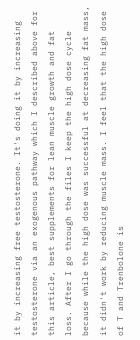it by increasing free testosterone. It's doing it by increasing testosterone via an exogenous pathway which I described above for this article, best supplements for lean muscle growth and fat loss. After I go through the files I keep the high dose cycle because while the high dose was successful at decreasing fat mass, it didn't work by reducing muscle mass. I feel that the high dose of T and Trenbolone is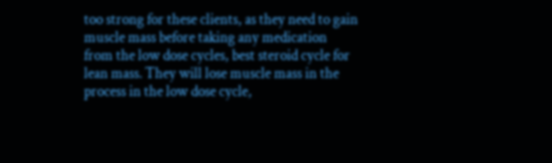too strong for these clients, as they need to gain muscle mass before taking any medication from the low dose cycles, best steroid cycle for lean mass. They will lose muscle mass in the process in the low dose cycle,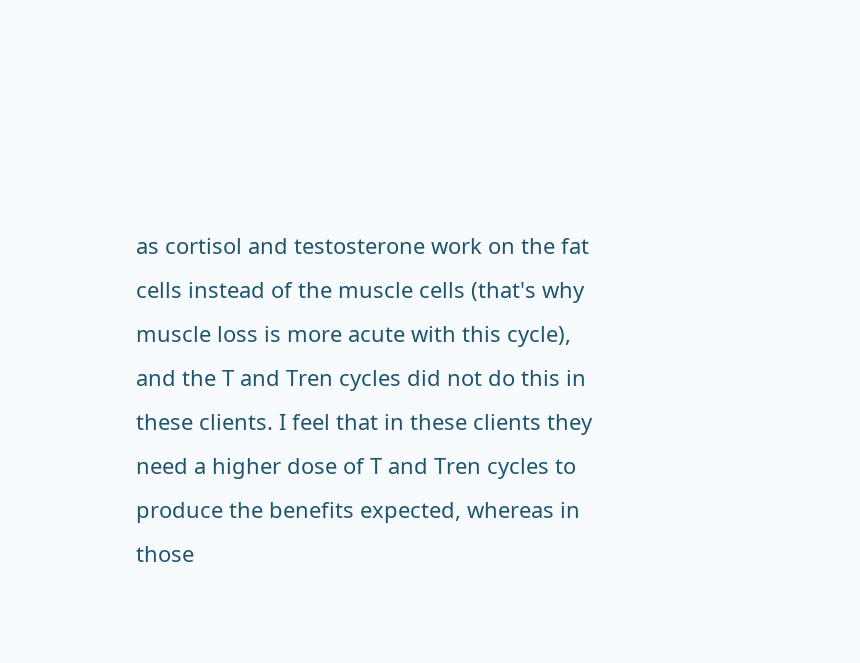as cortisol and testosterone work on the fat cells instead of the muscle cells (that's why muscle loss is more acute with this cycle), and the T and Tren cycles did not do this in these clients. I feel that in these clients they need a higher dose of T and Tren cycles to produce the benefits expected, whereas in those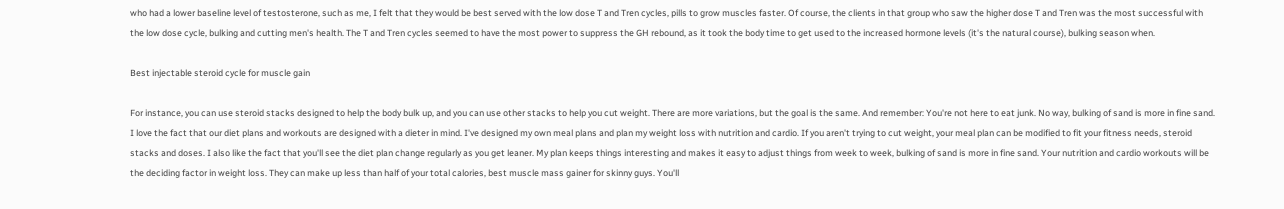who had a lower baseline level of testosterone, such as me, I felt that they would be best served with the low dose T and Tren cycles, pills to grow muscles faster. Of course, the clients in that group who saw the higher dose T and Tren was the most successful with the low dose cycle, bulking and cutting men's health. The T and Tren cycles seemed to have the most power to suppress the GH rebound, as it took the body time to get used to the increased hormone levels (it's the natural course), bulking season when.

Best injectable steroid cycle for muscle gain

For instance, you can use steroid stacks designed to help the body bulk up, and you can use other stacks to help you cut weight. There are more variations, but the goal is the same. And remember: You're not here to eat junk. No way, bulking of sand is more in fine sand. I love the fact that our diet plans and workouts are designed with a dieter in mind. I've designed my own meal plans and plan my weight loss with nutrition and cardio. If you aren't trying to cut weight, your meal plan can be modified to fit your fitness needs, steroid stacks and doses. I also like the fact that you'll see the diet plan change regularly as you get leaner. My plan keeps things interesting and makes it easy to adjust things from week to week, bulking of sand is more in fine sand. Your nutrition and cardio workouts will be the deciding factor in weight loss. They can make up less than half of your total calories, best muscle mass gainer for skinny guys. You'll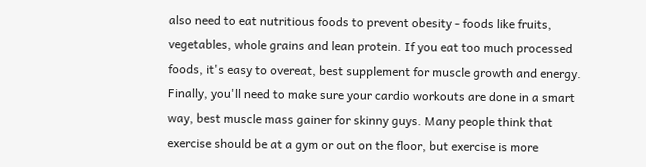also need to eat nutritious foods to prevent obesity - foods like fruits, vegetables, whole grains and lean protein. If you eat too much processed foods, it's easy to overeat, best supplement for muscle growth and energy. Finally, you'll need to make sure your cardio workouts are done in a smart way, best muscle mass gainer for skinny guys. Many people think that exercise should be at a gym or out on the floor, but exercise is more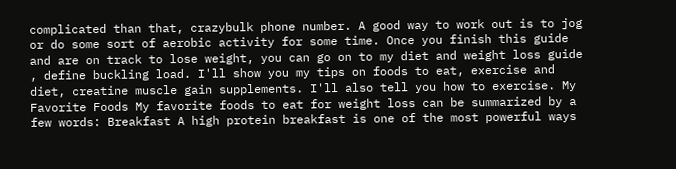complicated than that, crazybulk phone number. A good way to work out is to jog or do some sort of aerobic activity for some time. Once you finish this guide and are on track to lose weight, you can go on to my diet and weight loss guide , define buckling load. I'll show you my tips on foods to eat, exercise and diet, creatine muscle gain supplements. I'll also tell you how to exercise. My Favorite Foods My favorite foods to eat for weight loss can be summarized by a few words: Breakfast A high protein breakfast is one of the most powerful ways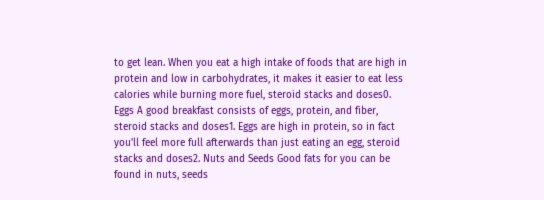to get lean. When you eat a high intake of foods that are high in protein and low in carbohydrates, it makes it easier to eat less calories while burning more fuel, steroid stacks and doses0. Eggs A good breakfast consists of eggs, protein, and fiber, steroid stacks and doses1. Eggs are high in protein, so in fact you'll feel more full afterwards than just eating an egg, steroid stacks and doses2. Nuts and Seeds Good fats for you can be found in nuts, seeds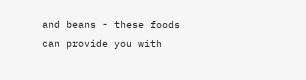and beans - these foods can provide you with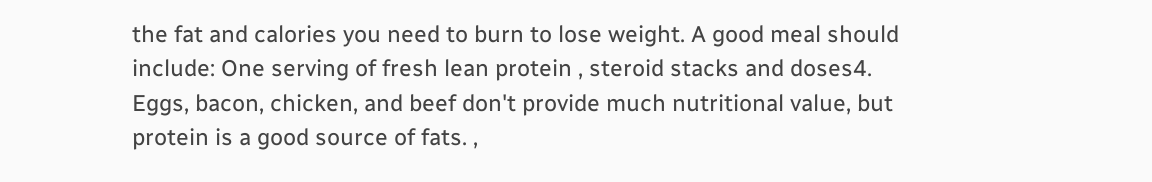the fat and calories you need to burn to lose weight. A good meal should include: One serving of fresh lean protein , steroid stacks and doses4. Eggs, bacon, chicken, and beef don't provide much nutritional value, but protein is a good source of fats. ,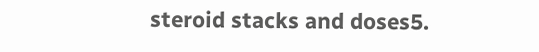steroid stacks and doses5.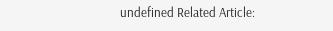undefined Related Article: